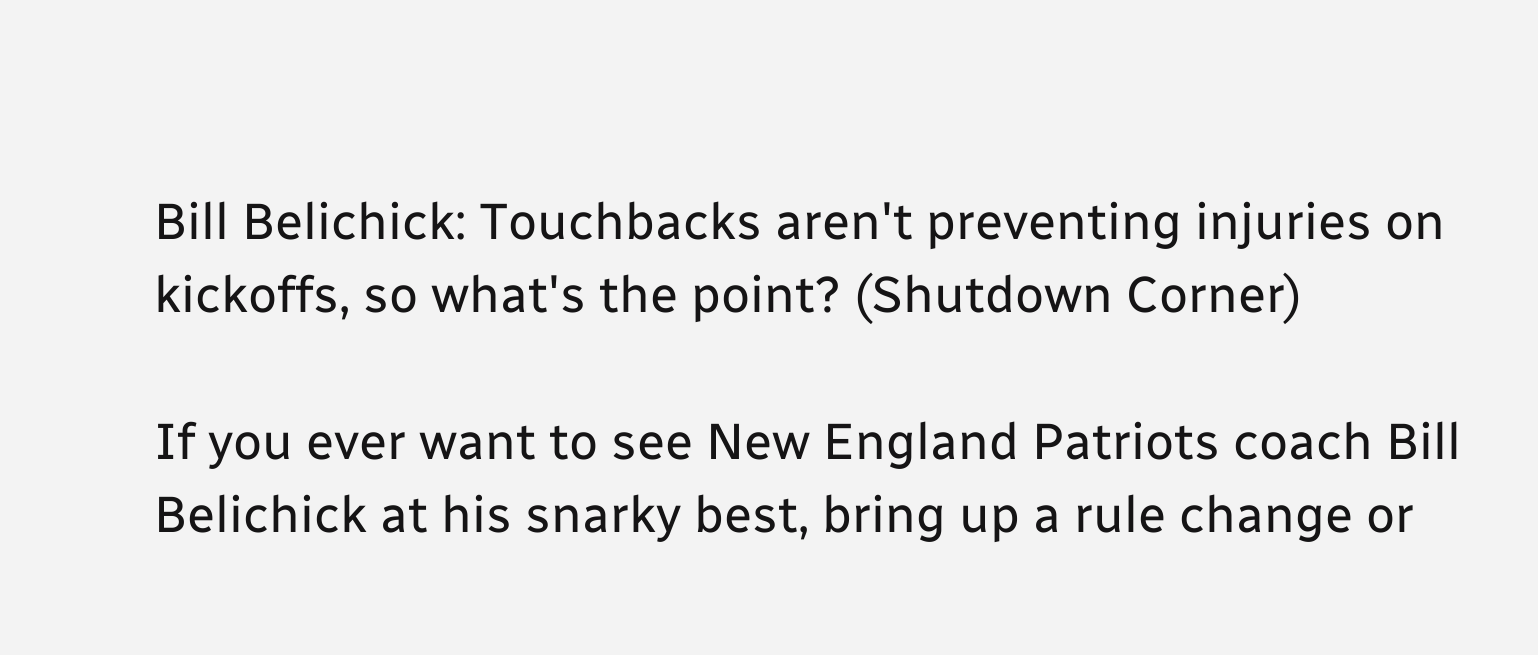Bill Belichick: Touchbacks aren't preventing injuries on kickoffs, so what's the point? (Shutdown Corner)

If you ever want to see New England Patriots coach Bill Belichick at his snarky best, bring up a rule change or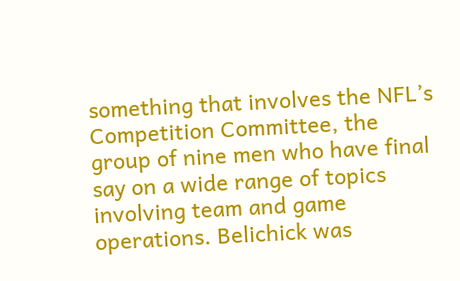something that involves the NFL’s Competition Committee, the group of nine men who have final say on a wide range of topics involving team and game operations. Belichick was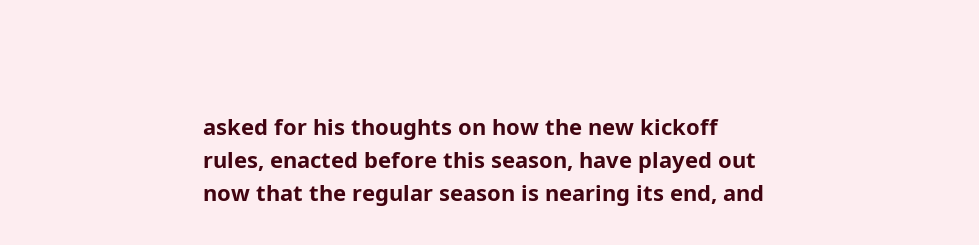asked for his thoughts on how the new kickoff rules, enacted before this season, have played out now that the regular season is nearing its end, and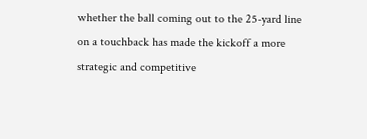whether the ball coming out to the 25-yard line on a touchback has made the kickoff a more strategic and competitive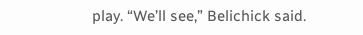play. “We’ll see,” Belichick said.